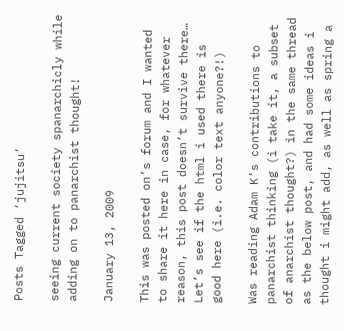Posts Tagged ‘jujitsu’

seeing current society spanarchicly while adding on to panarchist thought!

January 13, 2009

This was posted on’s forum and I wanted to share it here in case, for whatever reason, this post doesn’t survive there… Let’s see if the html i used there is good here (i.e. color text anyone?!)

Was reading Adam K’s contributions to panarchist thinking (i take it, a subset of anarchist thought?) in the same thread as the below post, and had some ideas i thought i might add, as well as spring a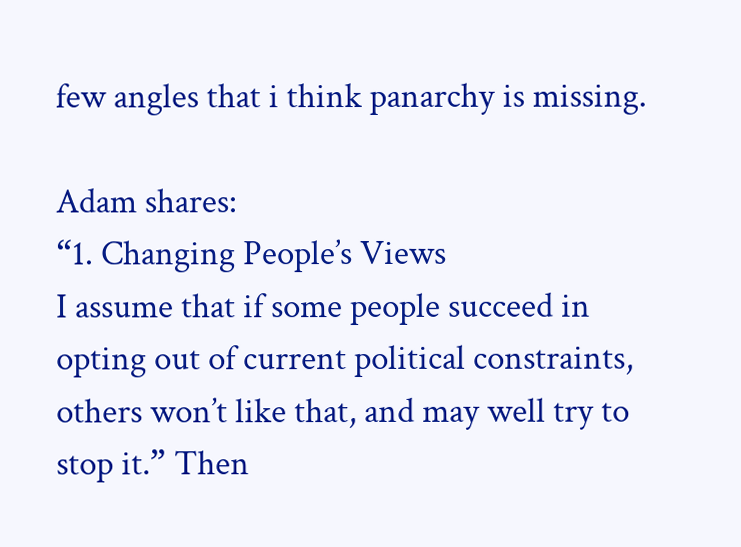few angles that i think panarchy is missing.

Adam shares:
“1. Changing People’s Views
I assume that if some people succeed in opting out of current political constraints, others won’t like that, and may well try to stop it.” Then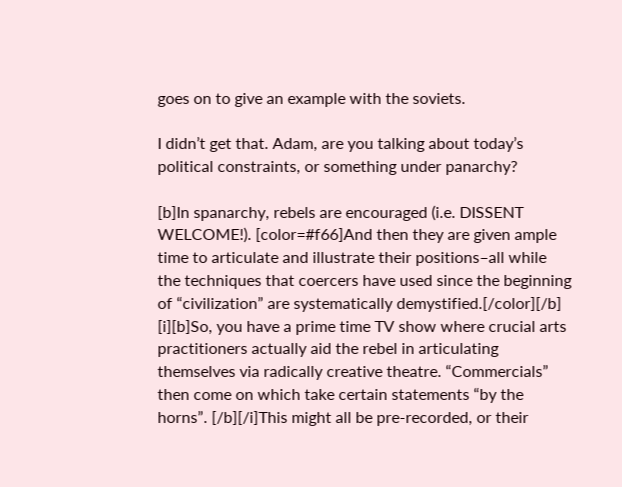goes on to give an example with the soviets.

I didn’t get that. Adam, are you talking about today’s political constraints, or something under panarchy?

[b]In spanarchy, rebels are encouraged (i.e. DISSENT WELCOME!). [color=#f66]And then they are given ample time to articulate and illustrate their positions–all while the techniques that coercers have used since the beginning of “civilization” are systematically demystified.[/color][/b] [i][b]So, you have a prime time TV show where crucial arts practitioners actually aid the rebel in articulating themselves via radically creative theatre. “Commercials” then come on which take certain statements “by the horns”. [/b][/i]This might all be pre-recorded, or their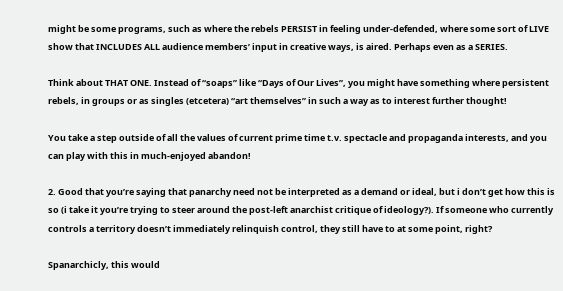might be some programs, such as where the rebels PERSIST in feeling under-defended, where some sort of LIVE show that INCLUDES ALL audience members’ input in creative ways, is aired. Perhaps even as a SERIES.

Think about THAT ONE. Instead of “soaps” like “Days of Our Lives”, you might have something where persistent rebels, in groups or as singles (etcetera) “art themselves” in such a way as to interest further thought!

You take a step outside of all the values of current prime time t.v. spectacle and propaganda interests, and you can play with this in much-enjoyed abandon!

2. Good that you’re saying that panarchy need not be interpreted as a demand or ideal, but i don’t get how this is so (i take it you’re trying to steer around the post-left anarchist critique of ideology?). If someone who currently controls a territory doesn’t immediately relinquish control, they still have to at some point, right?

Spanarchicly, this would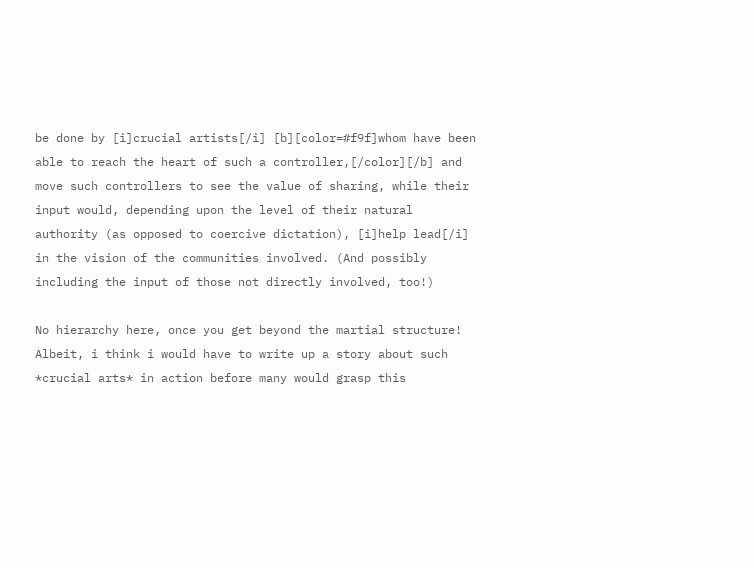be done by [i]crucial artists[/i] [b][color=#f9f]whom have been able to reach the heart of such a controller,[/color][/b] and move such controllers to see the value of sharing, while their input would, depending upon the level of their natural authority (as opposed to coercive dictation), [i]help lead[/i] in the vision of the communities involved. (And possibly including the input of those not directly involved, too!)

No hierarchy here, once you get beyond the martial structure! Albeit, i think i would have to write up a story about such *crucial arts* in action before many would grasp this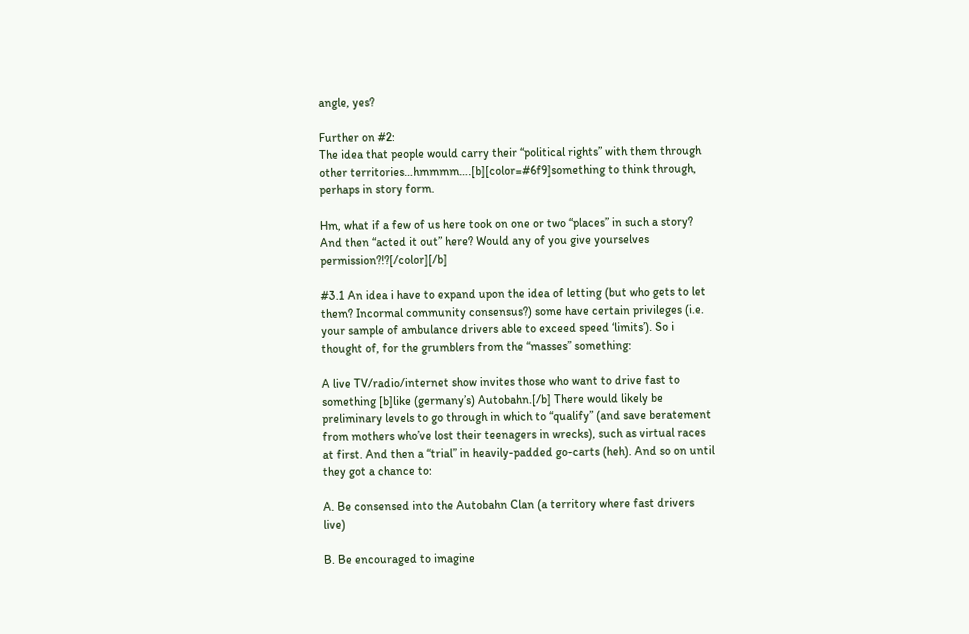angle, yes?

Further on #2:
The idea that people would carry their “political rights” with them through other territories…hmmmm….[b][color=#6f9]something to think through, perhaps in story form.

Hm, what if a few of us here took on one or two “places” in such a story? And then “acted it out” here? Would any of you give yourselves permission?!?[/color][/b]

#3.1 An idea i have to expand upon the idea of letting (but who gets to let them? Incormal community consensus?) some have certain privileges (i.e. your sample of ambulance drivers able to exceed speed ‘limits’). So i thought of, for the grumblers from the “masses” something:

A live TV/radio/internet show invites those who want to drive fast to something [b]like (germany’s) Autobahn.[/b] There would likely be preliminary levels to go through in which to “qualify” (and save beratement from mothers who’ve lost their teenagers in wrecks), such as virtual races at first. And then a “trial” in heavily-padded go-carts (heh). And so on until they got a chance to:

A. Be consensed into the Autobahn Clan (a territory where fast drivers live)

B. Be encouraged to imagine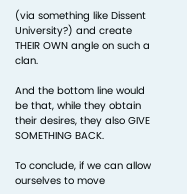(via something like Dissent University?) and create THEIR OWN angle on such a clan.

And the bottom line would be that, while they obtain their desires, they also GIVE SOMETHING BACK.

To conclude, if we can allow ourselves to move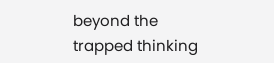beyond the trapped thinking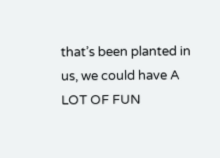that’s been planted in us, we could have A LOT OF FUN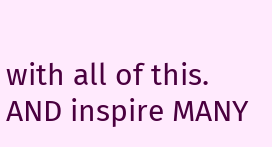with all of this. AND inspire MANY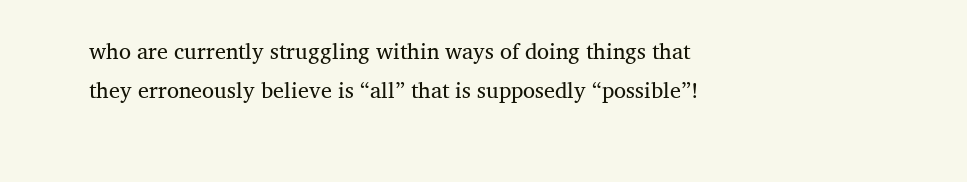who are currently struggling within ways of doing things that they erroneously believe is “all” that is supposedly “possible”!